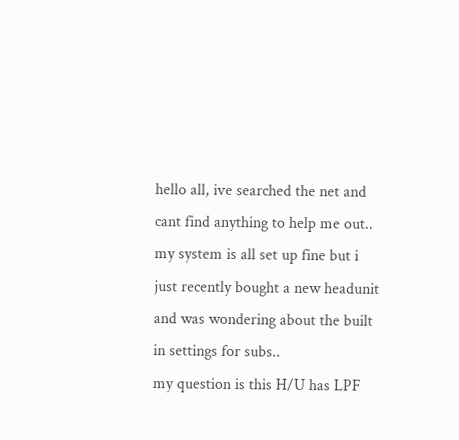hello all, ive searched the net and cant find anything to help me out..
my system is all set up fine but i just recently bought a new headunit and was wondering about the built in settings for subs..
my question is this H/U has LPF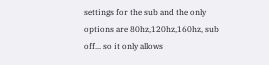settings for the sub and the only options are 80hz,120hz,160hz, sub off... so it only allows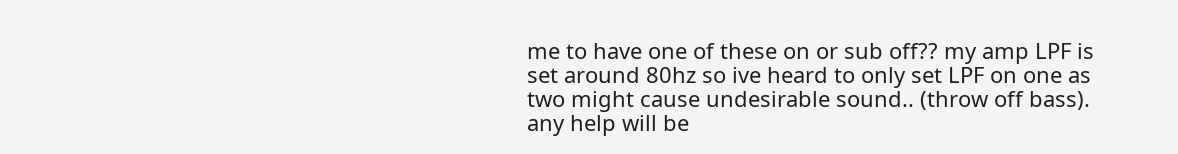me to have one of these on or sub off?? my amp LPF is set around 80hz so ive heard to only set LPF on one as two might cause undesirable sound.. (throw off bass). any help will be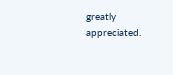greatly appreciated.